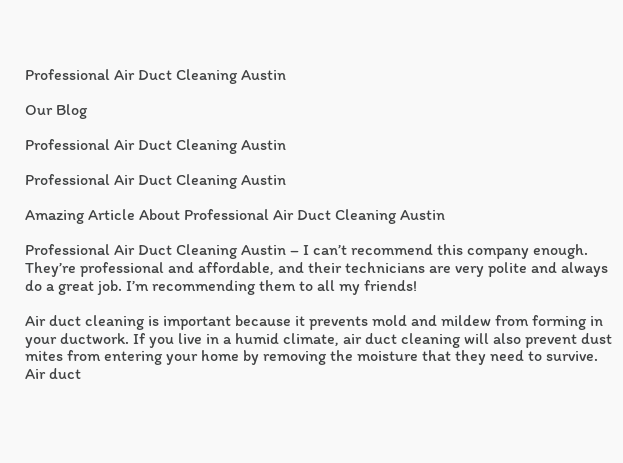Professional Air Duct Cleaning Austin

Our Blog

Professional Air Duct Cleaning Austin

Professional Air Duct Cleaning Austin

Amazing Article About Professional Air Duct Cleaning Austin

Professional Air Duct Cleaning Austin – I can’t recommend this company enough. They’re professional and affordable, and their technicians are very polite and always do a great job. I’m recommending them to all my friends!

Air duct cleaning is important because it prevents mold and mildew from forming in your ductwork. If you live in a humid climate, air duct cleaning will also prevent dust mites from entering your home by removing the moisture that they need to survive. Air duct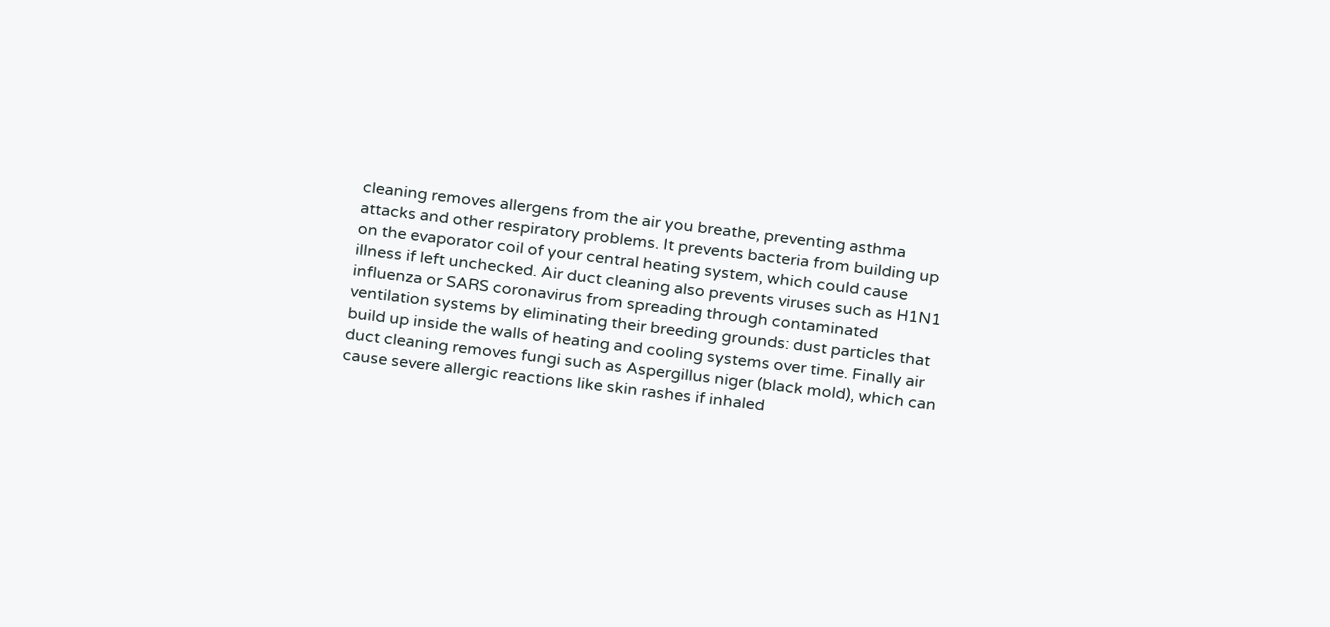cleaning removes allergens from the air you breathe, preventing asthma attacks and other respiratory problems. It prevents bacteria from building up on the evaporator coil of your central heating system, which could cause illness if left unchecked. Air duct cleaning also prevents viruses such as H1N1 influenza or SARS coronavirus from spreading through contaminated ventilation systems by eliminating their breeding grounds: dust particles that build up inside the walls of heating and cooling systems over time. Finally air duct cleaning removes fungi such as Aspergillus niger (black mold), which can cause severe allergic reactions like skin rashes if inhaled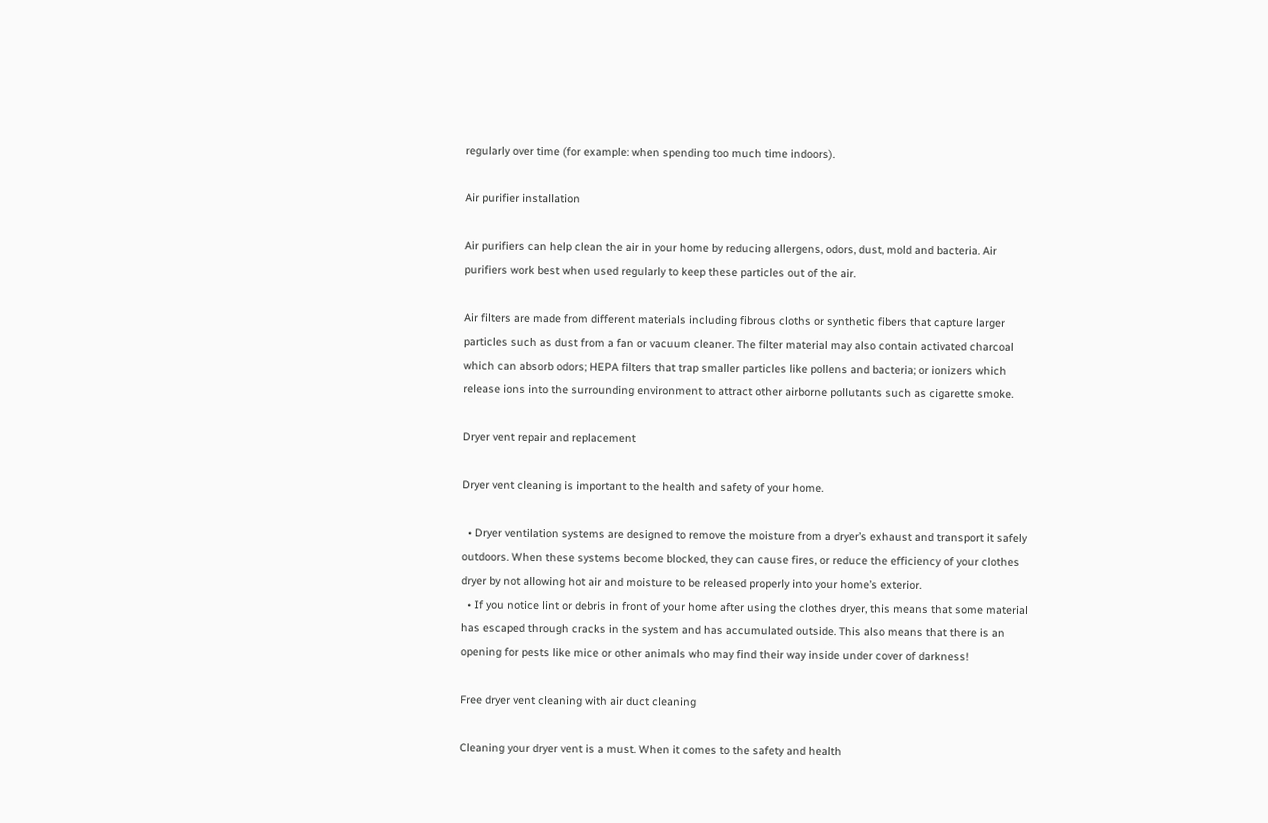regularly over time (for example: when spending too much time indoors).

Air purifier installation

Air purifiers can help clean the air in your home by reducing allergens, odors, dust, mold and bacteria. Air purifiers work best when used regularly to keep these particles out of the air.

Air filters are made from different materials including fibrous cloths or synthetic fibers that capture larger particles such as dust from a fan or vacuum cleaner. The filter material may also contain activated charcoal which can absorb odors; HEPA filters that trap smaller particles like pollens and bacteria; or ionizers which release ions into the surrounding environment to attract other airborne pollutants such as cigarette smoke.

Dryer vent repair and replacement

Dryer vent cleaning is important to the health and safety of your home.

  • Dryer ventilation systems are designed to remove the moisture from a dryer’s exhaust and transport it safely outdoors. When these systems become blocked, they can cause fires, or reduce the efficiency of your clothes dryer by not allowing hot air and moisture to be released properly into your home’s exterior.
  • If you notice lint or debris in front of your home after using the clothes dryer, this means that some material has escaped through cracks in the system and has accumulated outside. This also means that there is an opening for pests like mice or other animals who may find their way inside under cover of darkness!

Free dryer vent cleaning with air duct cleaning

Cleaning your dryer vent is a must. When it comes to the safety and health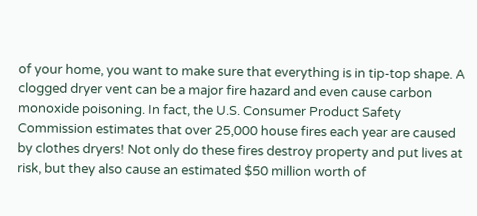of your home, you want to make sure that everything is in tip-top shape. A clogged dryer vent can be a major fire hazard and even cause carbon monoxide poisoning. In fact, the U.S. Consumer Product Safety Commission estimates that over 25,000 house fires each year are caused by clothes dryers! Not only do these fires destroy property and put lives at risk, but they also cause an estimated $50 million worth of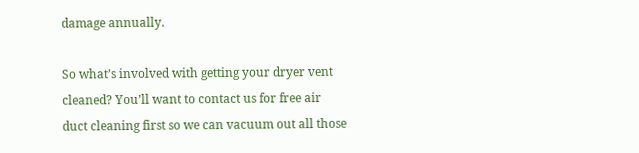damage annually.

So what’s involved with getting your dryer vent cleaned? You’ll want to contact us for free air duct cleaning first so we can vacuum out all those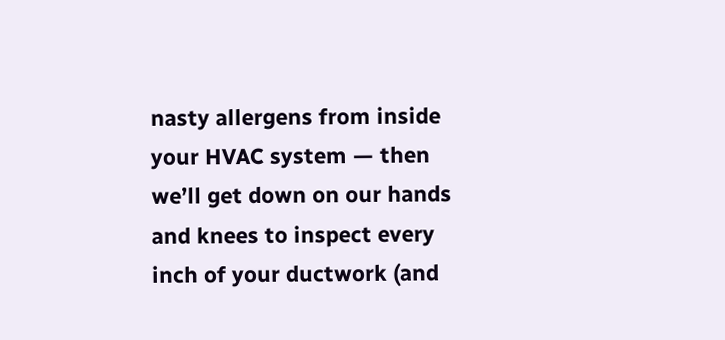nasty allergens from inside your HVAC system — then we’ll get down on our hands and knees to inspect every inch of your ductwork (and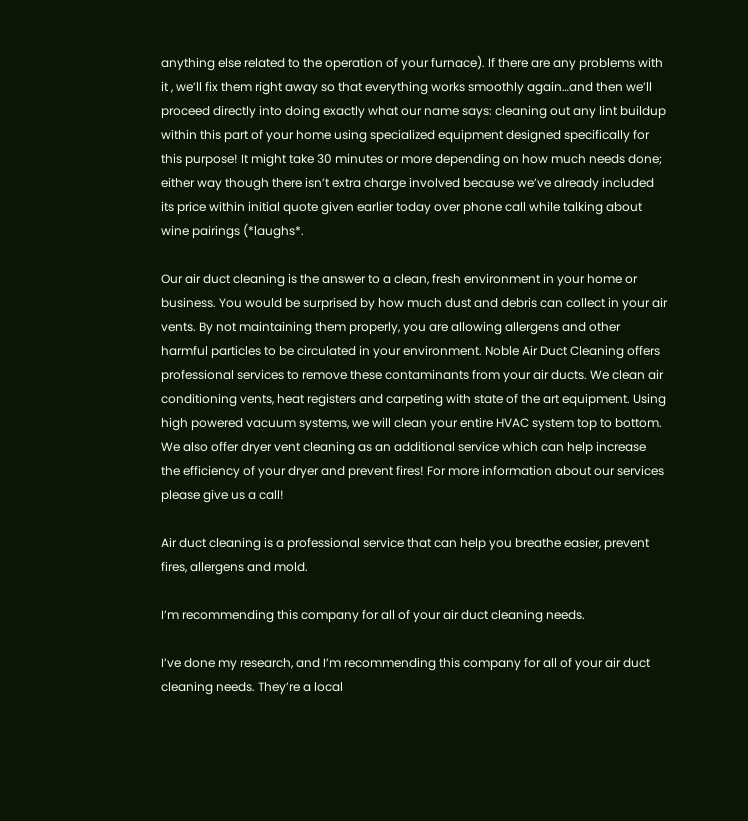anything else related to the operation of your furnace). If there are any problems with it , we’ll fix them right away so that everything works smoothly again…and then we’ll proceed directly into doing exactly what our name says: cleaning out any lint buildup within this part of your home using specialized equipment designed specifically for this purpose! It might take 30 minutes or more depending on how much needs done; either way though there isn’t extra charge involved because we’ve already included its price within initial quote given earlier today over phone call while talking about wine pairings (*laughs*.

Our air duct cleaning is the answer to a clean, fresh environment in your home or business. You would be surprised by how much dust and debris can collect in your air vents. By not maintaining them properly, you are allowing allergens and other harmful particles to be circulated in your environment. Noble Air Duct Cleaning offers professional services to remove these contaminants from your air ducts. We clean air conditioning vents, heat registers and carpeting with state of the art equipment. Using high powered vacuum systems, we will clean your entire HVAC system top to bottom. We also offer dryer vent cleaning as an additional service which can help increase the efficiency of your dryer and prevent fires! For more information about our services please give us a call!

Air duct cleaning is a professional service that can help you breathe easier, prevent fires, allergens and mold.

I’m recommending this company for all of your air duct cleaning needs.

I’ve done my research, and I’m recommending this company for all of your air duct cleaning needs. They’re a local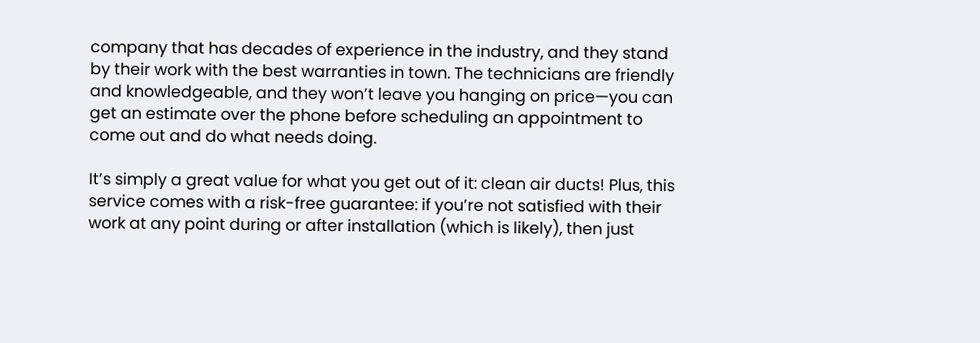company that has decades of experience in the industry, and they stand by their work with the best warranties in town. The technicians are friendly and knowledgeable, and they won’t leave you hanging on price—you can get an estimate over the phone before scheduling an appointment to come out and do what needs doing.

It’s simply a great value for what you get out of it: clean air ducts! Plus, this service comes with a risk-free guarantee: if you’re not satisfied with their work at any point during or after installation (which is likely), then just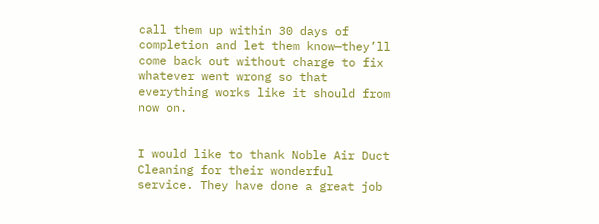call them up within 30 days of completion and let them know—they’ll come back out without charge to fix whatever went wrong so that everything works like it should from now on.


I would like to thank Noble Air Duct Cleaning for their wonderful service. They have done a great job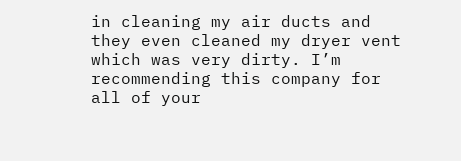in cleaning my air ducts and they even cleaned my dryer vent which was very dirty. I’m recommending this company for all of your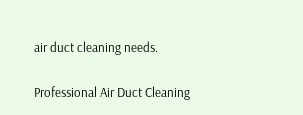air duct cleaning needs.

Professional Air Duct Cleaning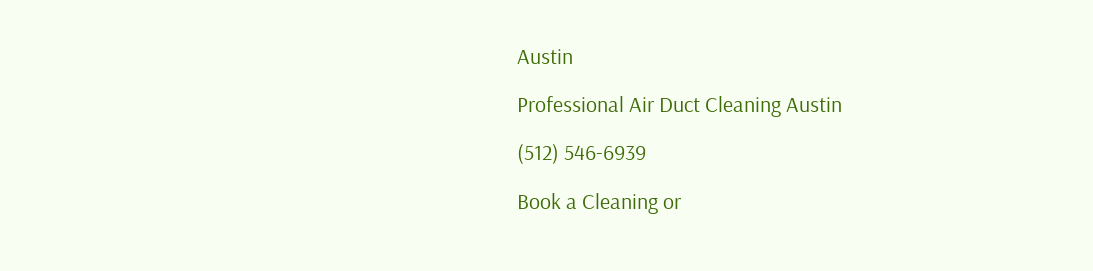Austin

Professional Air Duct Cleaning Austin

(512) 546-6939

Book a Cleaning or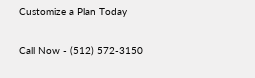Customize a Plan Today

Call Now - (512) 572-3150